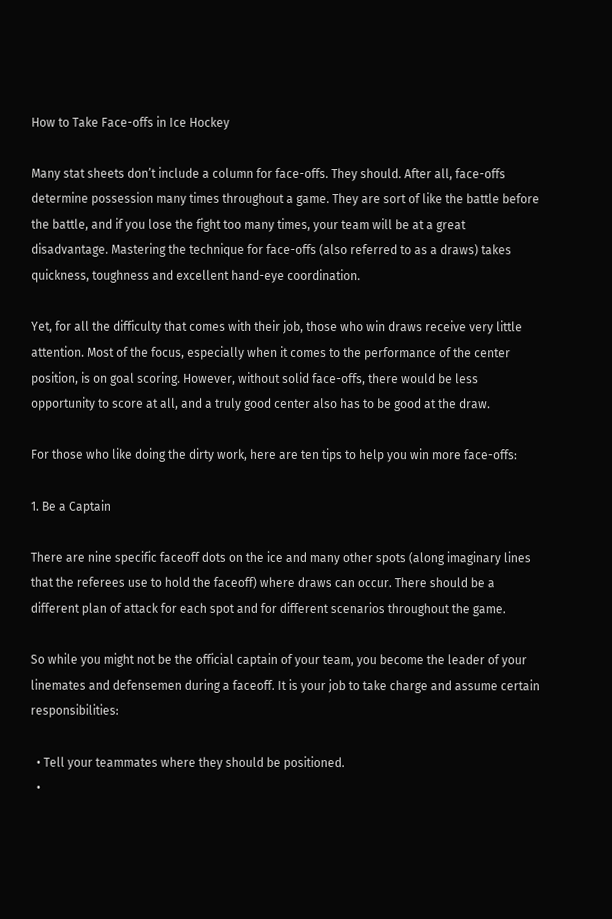How to Take Face-offs in Ice Hockey

Many stat sheets don’t include a column for face-offs. They should. After all, face-offs determine possession many times throughout a game. They are sort of like the battle before the battle, and if you lose the fight too many times, your team will be at a great disadvantage. Mastering the technique for face-offs (also referred to as a draws) takes quickness, toughness and excellent hand-eye coordination.

Yet, for all the difficulty that comes with their job, those who win draws receive very little attention. Most of the focus, especially when it comes to the performance of the center position, is on goal scoring. However, without solid face-offs, there would be less opportunity to score at all, and a truly good center also has to be good at the draw.

For those who like doing the dirty work, here are ten tips to help you win more face-offs:

1. Be a Captain

There are nine specific faceoff dots on the ice and many other spots (along imaginary lines that the referees use to hold the faceoff) where draws can occur. There should be a different plan of attack for each spot and for different scenarios throughout the game.

So while you might not be the official captain of your team, you become the leader of your linemates and defensemen during a faceoff. It is your job to take charge and assume certain responsibilities:

  • Tell your teammates where they should be positioned.
  •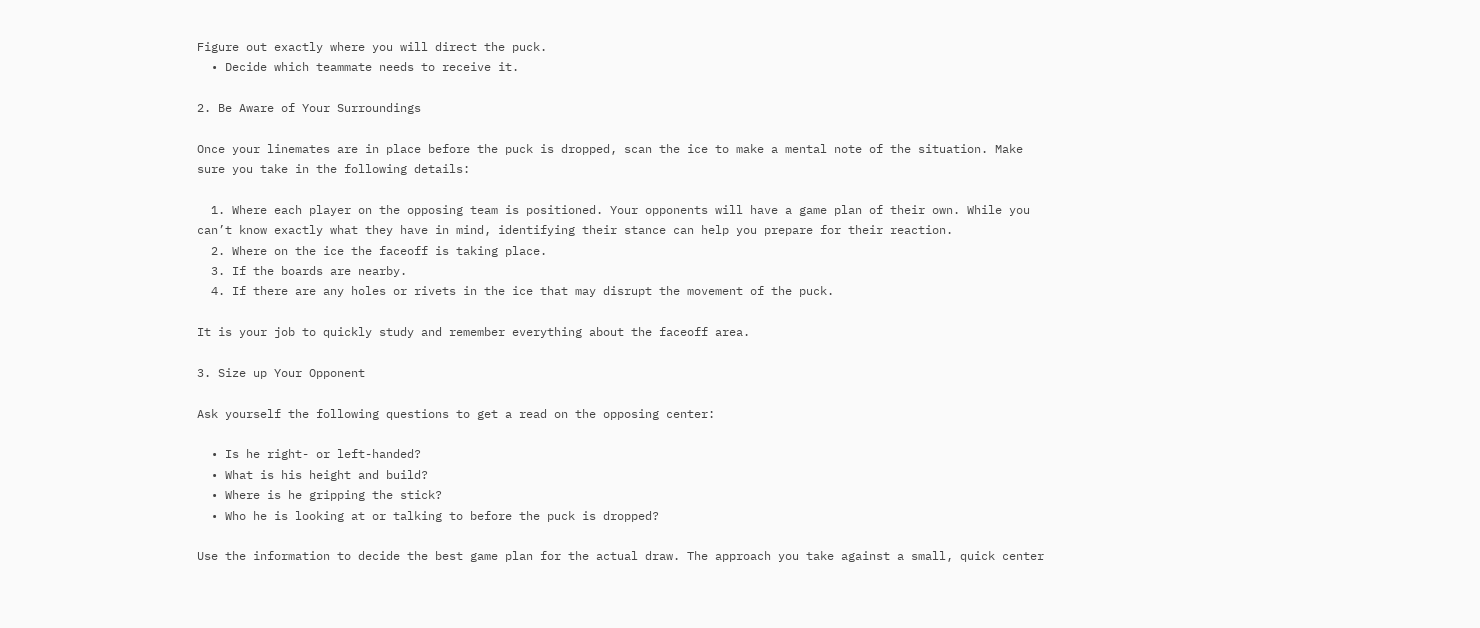Figure out exactly where you will direct the puck.
  • Decide which teammate needs to receive it.

2. Be Aware of Your Surroundings

Once your linemates are in place before the puck is dropped, scan the ice to make a mental note of the situation. Make sure you take in the following details:

  1. Where each player on the opposing team is positioned. Your opponents will have a game plan of their own. While you can’t know exactly what they have in mind, identifying their stance can help you prepare for their reaction.
  2. Where on the ice the faceoff is taking place.
  3. If the boards are nearby.
  4. If there are any holes or rivets in the ice that may disrupt the movement of the puck.

It is your job to quickly study and remember everything about the faceoff area.

3. Size up Your Opponent

Ask yourself the following questions to get a read on the opposing center:

  • Is he right- or left-handed?
  • What is his height and build?
  • Where is he gripping the stick?
  • Who he is looking at or talking to before the puck is dropped?

Use the information to decide the best game plan for the actual draw. The approach you take against a small, quick center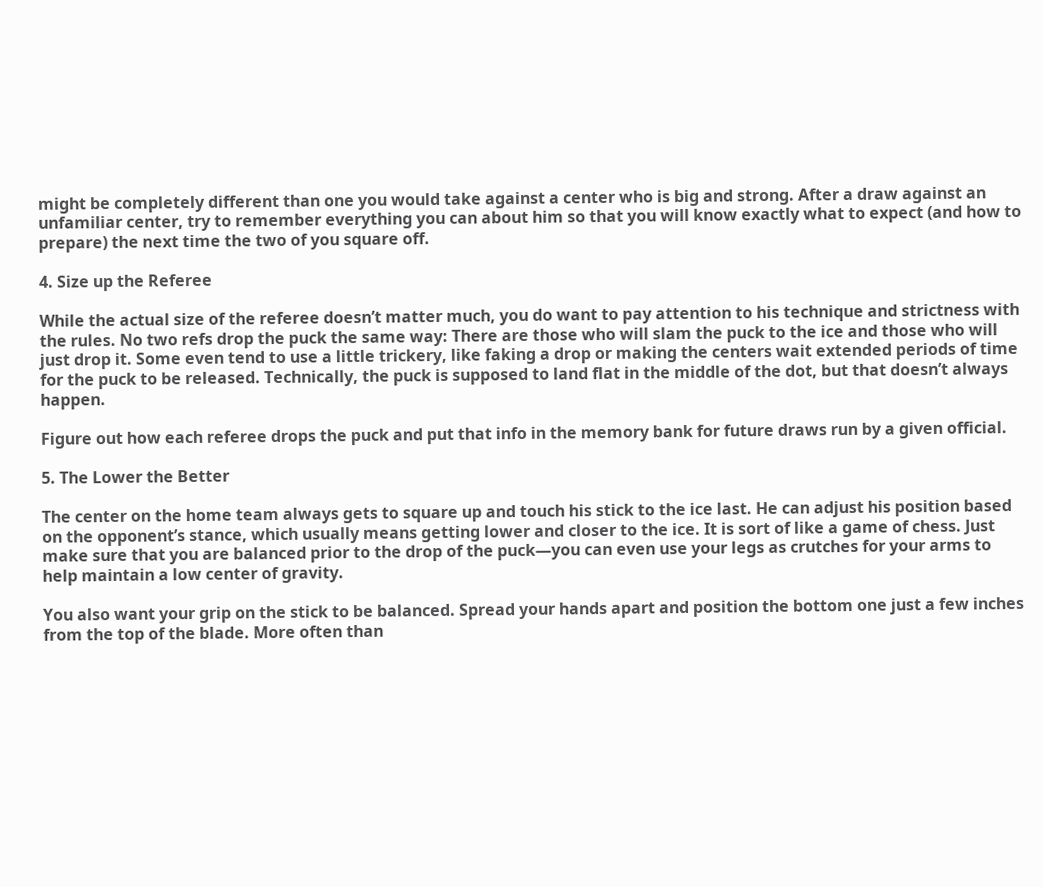might be completely different than one you would take against a center who is big and strong. After a draw against an unfamiliar center, try to remember everything you can about him so that you will know exactly what to expect (and how to prepare) the next time the two of you square off.

4. Size up the Referee

While the actual size of the referee doesn’t matter much, you do want to pay attention to his technique and strictness with the rules. No two refs drop the puck the same way: There are those who will slam the puck to the ice and those who will just drop it. Some even tend to use a little trickery, like faking a drop or making the centers wait extended periods of time for the puck to be released. Technically, the puck is supposed to land flat in the middle of the dot, but that doesn’t always happen.

Figure out how each referee drops the puck and put that info in the memory bank for future draws run by a given official.

5. The Lower the Better

The center on the home team always gets to square up and touch his stick to the ice last. He can adjust his position based on the opponent’s stance, which usually means getting lower and closer to the ice. It is sort of like a game of chess. Just make sure that you are balanced prior to the drop of the puck—you can even use your legs as crutches for your arms to help maintain a low center of gravity.

You also want your grip on the stick to be balanced. Spread your hands apart and position the bottom one just a few inches from the top of the blade. More often than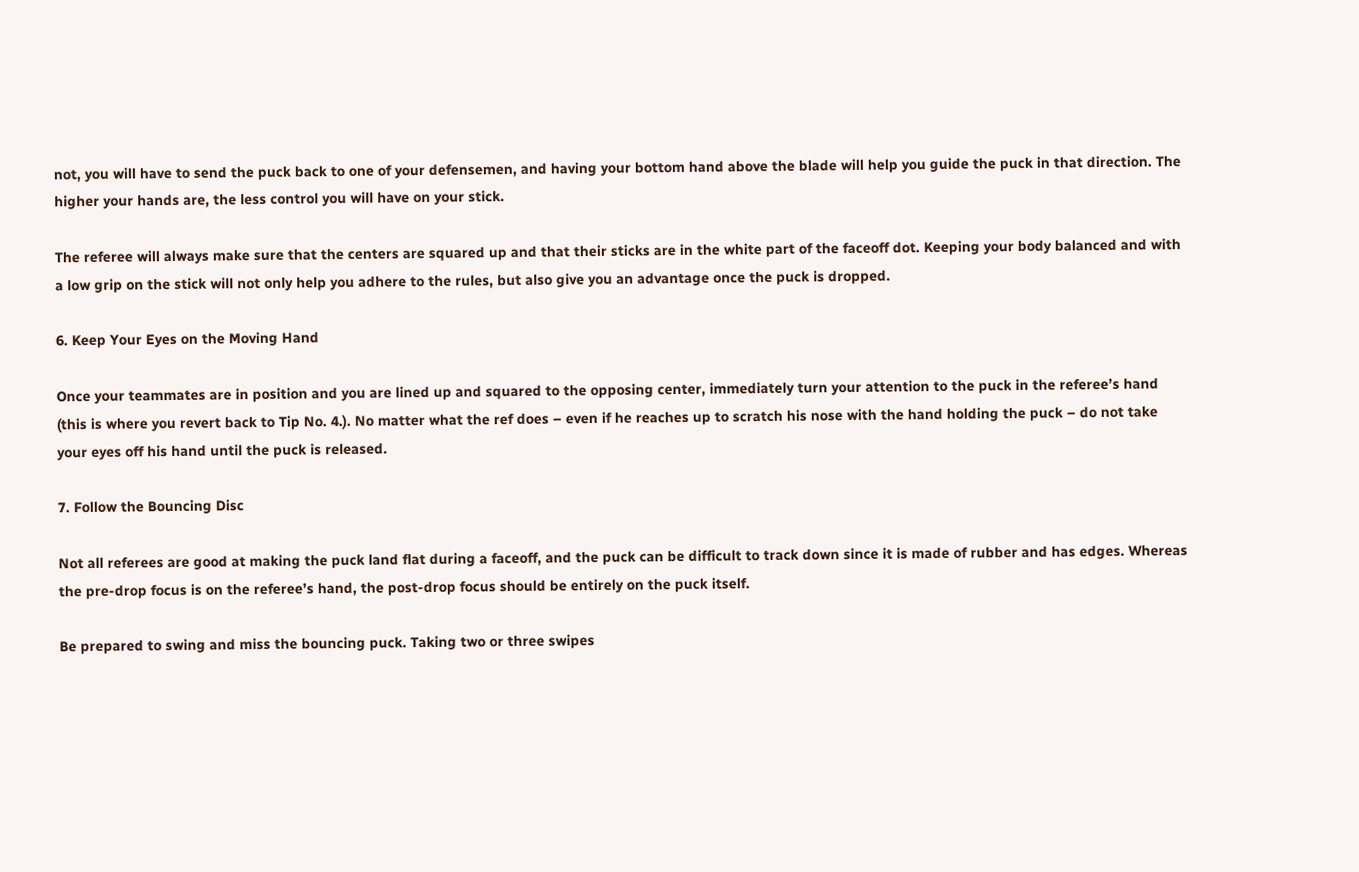not, you will have to send the puck back to one of your defensemen, and having your bottom hand above the blade will help you guide the puck in that direction. The higher your hands are, the less control you will have on your stick.

The referee will always make sure that the centers are squared up and that their sticks are in the white part of the faceoff dot. Keeping your body balanced and with a low grip on the stick will not only help you adhere to the rules, but also give you an advantage once the puck is dropped.

6. Keep Your Eyes on the Moving Hand

Once your teammates are in position and you are lined up and squared to the opposing center, immediately turn your attention to the puck in the referee’s hand (this is where you revert back to Tip No. 4.). No matter what the ref does – even if he reaches up to scratch his nose with the hand holding the puck – do not take your eyes off his hand until the puck is released.

7. Follow the Bouncing Disc

Not all referees are good at making the puck land flat during a faceoff, and the puck can be difficult to track down since it is made of rubber and has edges. Whereas the pre-drop focus is on the referee’s hand, the post-drop focus should be entirely on the puck itself.

Be prepared to swing and miss the bouncing puck. Taking two or three swipes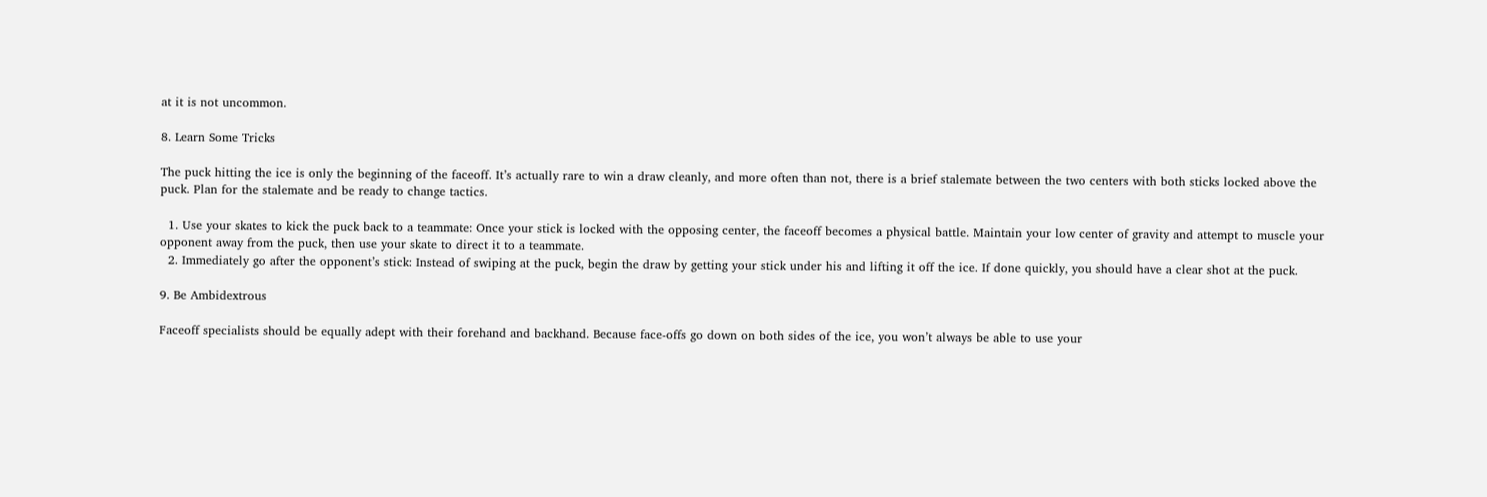at it is not uncommon.

8. Learn Some Tricks

The puck hitting the ice is only the beginning of the faceoff. It’s actually rare to win a draw cleanly, and more often than not, there is a brief stalemate between the two centers with both sticks locked above the puck. Plan for the stalemate and be ready to change tactics.

  1. Use your skates to kick the puck back to a teammate: Once your stick is locked with the opposing center, the faceoff becomes a physical battle. Maintain your low center of gravity and attempt to muscle your opponent away from the puck, then use your skate to direct it to a teammate.
  2. Immediately go after the opponent’s stick: Instead of swiping at the puck, begin the draw by getting your stick under his and lifting it off the ice. If done quickly, you should have a clear shot at the puck.

9. Be Ambidextrous

Faceoff specialists should be equally adept with their forehand and backhand. Because face-offs go down on both sides of the ice, you won’t always be able to use your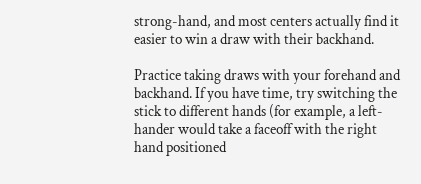strong-hand, and most centers actually find it easier to win a draw with their backhand.

Practice taking draws with your forehand and backhand. If you have time, try switching the stick to different hands (for example, a left-hander would take a faceoff with the right hand positioned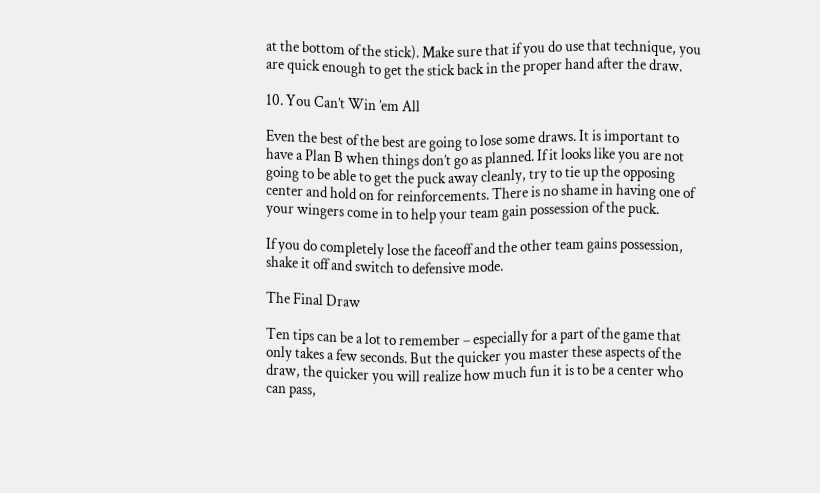at the bottom of the stick). Make sure that if you do use that technique, you are quick enough to get the stick back in the proper hand after the draw.

10. You Can’t Win ’em All

Even the best of the best are going to lose some draws. It is important to have a Plan B when things don’t go as planned. If it looks like you are not going to be able to get the puck away cleanly, try to tie up the opposing center and hold on for reinforcements. There is no shame in having one of your wingers come in to help your team gain possession of the puck.

If you do completely lose the faceoff and the other team gains possession, shake it off and switch to defensive mode.

The Final Draw

Ten tips can be a lot to remember – especially for a part of the game that only takes a few seconds. But the quicker you master these aspects of the draw, the quicker you will realize how much fun it is to be a center who can pass,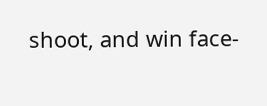shoot, and win face-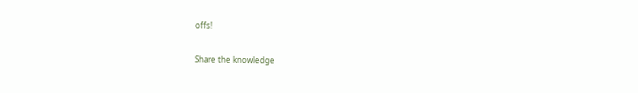offs!

Share the knowledge